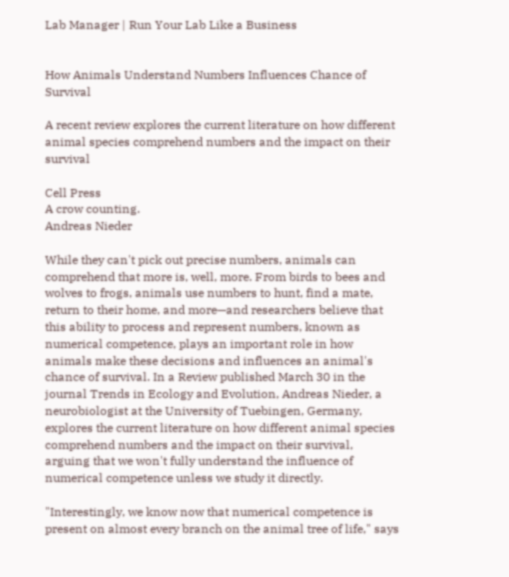Lab Manager | Run Your Lab Like a Business


How Animals Understand Numbers Influences Chance of Survival

A recent review explores the current literature on how different animal species comprehend numbers and the impact on their survival

Cell Press
A crow counting.
Andreas Nieder

While they can't pick out precise numbers, animals can comprehend that more is, well, more. From birds to bees and wolves to frogs, animals use numbers to hunt, find a mate, return to their home, and more—and researchers believe that this ability to process and represent numbers, known as numerical competence, plays an important role in how animals make these decisions and influences an animal's chance of survival. In a Review published March 30 in the journal Trends in Ecology and Evolution, Andreas Nieder, a neurobiologist at the University of Tuebingen, Germany, explores the current literature on how different animal species comprehend numbers and the impact on their survival, arguing that we won't fully understand the influence of numerical competence unless we study it directly.

"Interestingly, we know now that numerical competence is present on almost every branch on the animal tree of life," says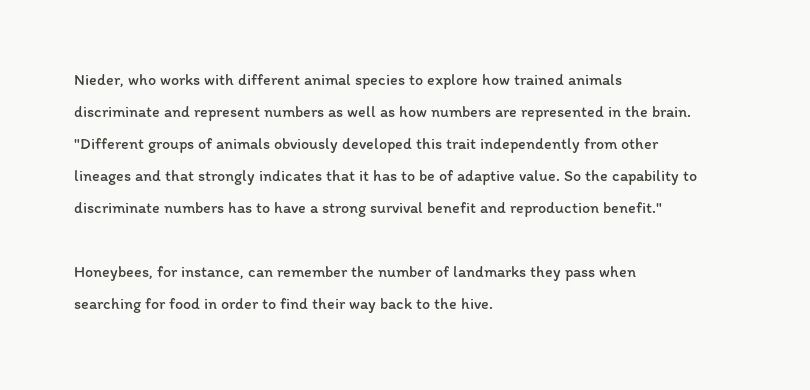Nieder, who works with different animal species to explore how trained animals discriminate and represent numbers as well as how numbers are represented in the brain. "Different groups of animals obviously developed this trait independently from other lineages and that strongly indicates that it has to be of adaptive value. So the capability to discriminate numbers has to have a strong survival benefit and reproduction benefit."

Honeybees, for instance, can remember the number of landmarks they pass when searching for food in order to find their way back to the hive.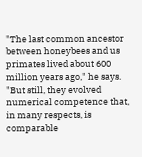"The last common ancestor between honeybees and us primates lived about 600 million years ago," he says. "But still, they evolved numerical competence that, in many respects, is comparable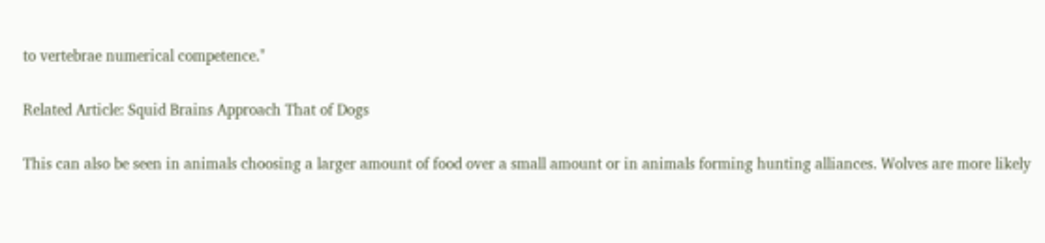to vertebrae numerical competence."

Related Article: Squid Brains Approach That of Dogs

This can also be seen in animals choosing a larger amount of food over a small amount or in animals forming hunting alliances. Wolves are more likely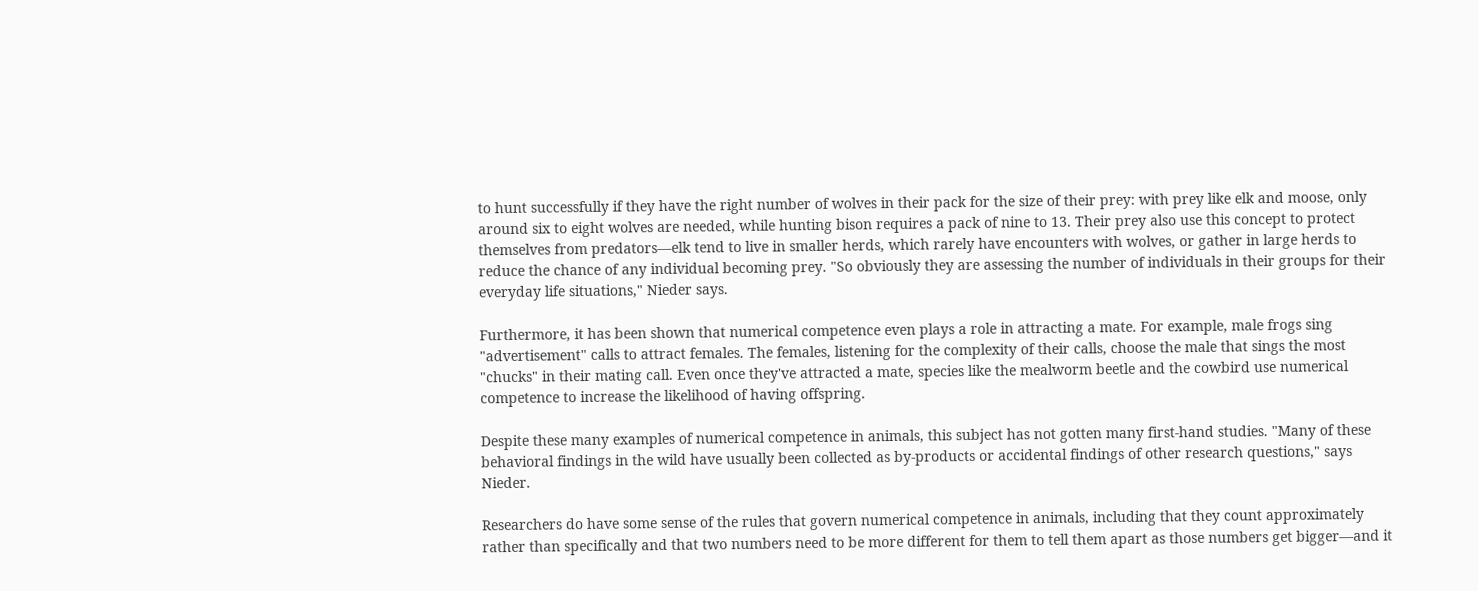to hunt successfully if they have the right number of wolves in their pack for the size of their prey: with prey like elk and moose, only around six to eight wolves are needed, while hunting bison requires a pack of nine to 13. Their prey also use this concept to protect themselves from predators—elk tend to live in smaller herds, which rarely have encounters with wolves, or gather in large herds to reduce the chance of any individual becoming prey. "So obviously they are assessing the number of individuals in their groups for their everyday life situations," Nieder says.

Furthermore, it has been shown that numerical competence even plays a role in attracting a mate. For example, male frogs sing "advertisement" calls to attract females. The females, listening for the complexity of their calls, choose the male that sings the most "chucks" in their mating call. Even once they've attracted a mate, species like the mealworm beetle and the cowbird use numerical competence to increase the likelihood of having offspring.

Despite these many examples of numerical competence in animals, this subject has not gotten many first-hand studies. "Many of these behavioral findings in the wild have usually been collected as by-products or accidental findings of other research questions," says Nieder.

Researchers do have some sense of the rules that govern numerical competence in animals, including that they count approximately rather than specifically and that two numbers need to be more different for them to tell them apart as those numbers get bigger—and it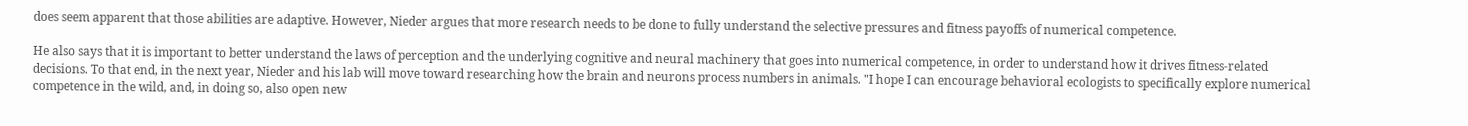does seem apparent that those abilities are adaptive. However, Nieder argues that more research needs to be done to fully understand the selective pressures and fitness payoffs of numerical competence.

He also says that it is important to better understand the laws of perception and the underlying cognitive and neural machinery that goes into numerical competence, in order to understand how it drives fitness-related decisions. To that end, in the next year, Nieder and his lab will move toward researching how the brain and neurons process numbers in animals. "I hope I can encourage behavioral ecologists to specifically explore numerical competence in the wild, and, in doing so, also open new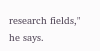research fields," he says.